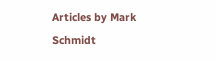Articles by Mark Schmidt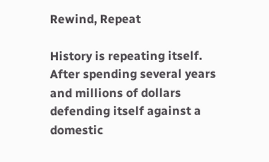Rewind, Repeat

History is repeating itself. After spending several years and millions of dollars defending itself against a domestic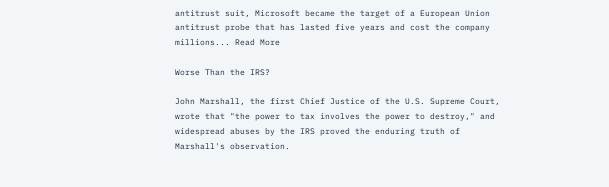antitrust suit, Microsoft became the target of a European Union antitrust probe that has lasted five years and cost the company millions... Read More

Worse Than the IRS?

John Marshall, the first Chief Justice of the U.S. Supreme Court, wrote that "the power to tax involves the power to destroy," and widespread abuses by the IRS proved the enduring truth of Marshall's observation.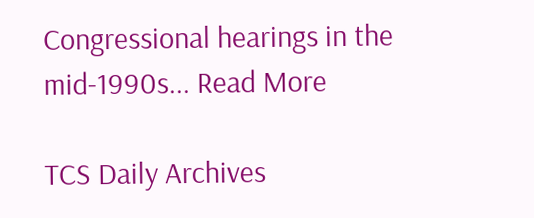Congressional hearings in the mid-1990s... Read More

TCS Daily Archives